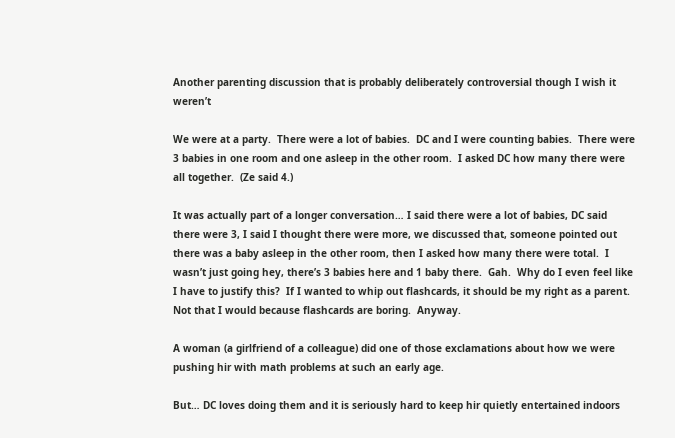Another parenting discussion that is probably deliberately controversial though I wish it weren’t

We were at a party.  There were a lot of babies.  DC and I were counting babies.  There were 3 babies in one room and one asleep in the other room.  I asked DC how many there were all together.  (Ze said 4.)

It was actually part of a longer conversation… I said there were a lot of babies, DC said there were 3, I said I thought there were more, we discussed that, someone pointed out there was a baby asleep in the other room, then I asked how many there were total.  I wasn’t just going hey, there’s 3 babies here and 1 baby there.  Gah.  Why do I even feel like I have to justify this?  If I wanted to whip out flashcards, it should be my right as a parent.  Not that I would because flashcards are boring.  Anyway.

A woman (a girlfriend of a colleague) did one of those exclamations about how we were pushing hir with math problems at such an early age.

But… DC loves doing them and it is seriously hard to keep hir quietly entertained indoors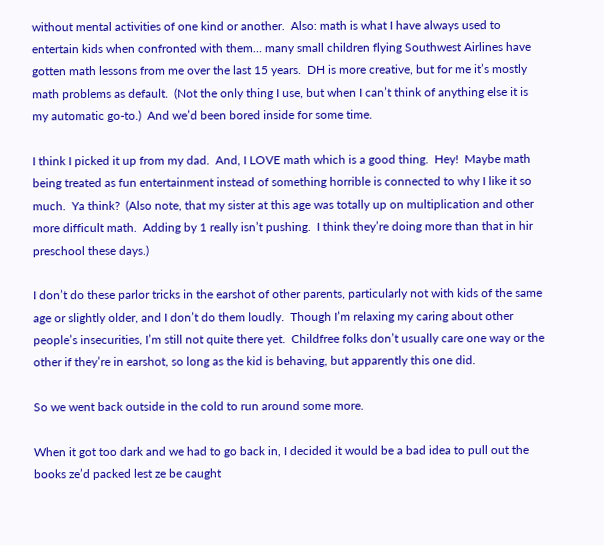without mental activities of one kind or another.  Also: math is what I have always used to entertain kids when confronted with them… many small children flying Southwest Airlines have gotten math lessons from me over the last 15 years.  DH is more creative, but for me it’s mostly math problems as default.  (Not the only thing I use, but when I can’t think of anything else it is my automatic go-to.)  And we’d been bored inside for some time.

I think I picked it up from my dad.  And, I LOVE math which is a good thing.  Hey!  Maybe math being treated as fun entertainment instead of something horrible is connected to why I like it so much.  Ya think?  (Also note, that my sister at this age was totally up on multiplication and other more difficult math.  Adding by 1 really isn’t pushing.  I think they’re doing more than that in hir preschool these days.)

I don’t do these parlor tricks in the earshot of other parents, particularly not with kids of the same age or slightly older, and I don’t do them loudly.  Though I’m relaxing my caring about other people’s insecurities, I’m still not quite there yet.  Childfree folks don’t usually care one way or the other if they’re in earshot, so long as the kid is behaving, but apparently this one did.

So we went back outside in the cold to run around some more.

When it got too dark and we had to go back in, I decided it would be a bad idea to pull out the books ze’d packed lest ze be caught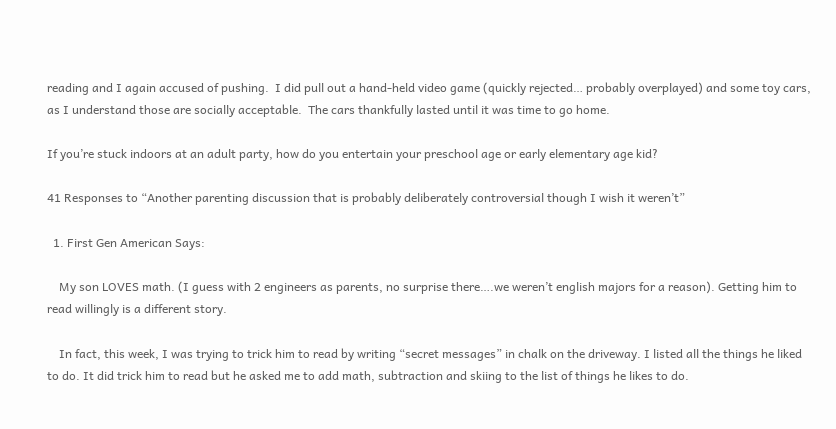reading and I again accused of pushing.  I did pull out a hand-held video game (quickly rejected… probably overplayed) and some toy cars, as I understand those are socially acceptable.  The cars thankfully lasted until it was time to go home.

If you’re stuck indoors at an adult party, how do you entertain your preschool age or early elementary age kid?

41 Responses to “Another parenting discussion that is probably deliberately controversial though I wish it weren’t”

  1. First Gen American Says:

    My son LOVES math. (I guess with 2 engineers as parents, no surprise there….we weren’t english majors for a reason). Getting him to read willingly is a different story.

    In fact, this week, I was trying to trick him to read by writing “secret messages” in chalk on the driveway. I listed all the things he liked to do. It did trick him to read but he asked me to add math, subtraction and skiing to the list of things he likes to do.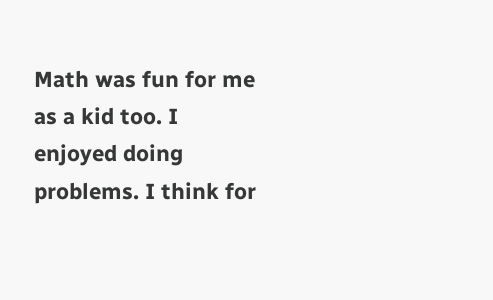Math was fun for me as a kid too. I enjoyed doing problems. I think for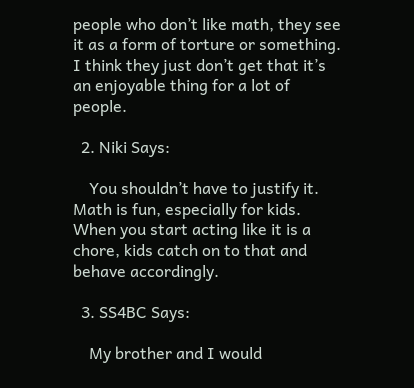people who don’t like math, they see it as a form of torture or something. I think they just don’t get that it’s an enjoyable thing for a lot of people.

  2. Niki Says:

    You shouldn’t have to justify it. Math is fun, especially for kids. When you start acting like it is a chore, kids catch on to that and behave accordingly.

  3. SS4BC Says:

    My brother and I would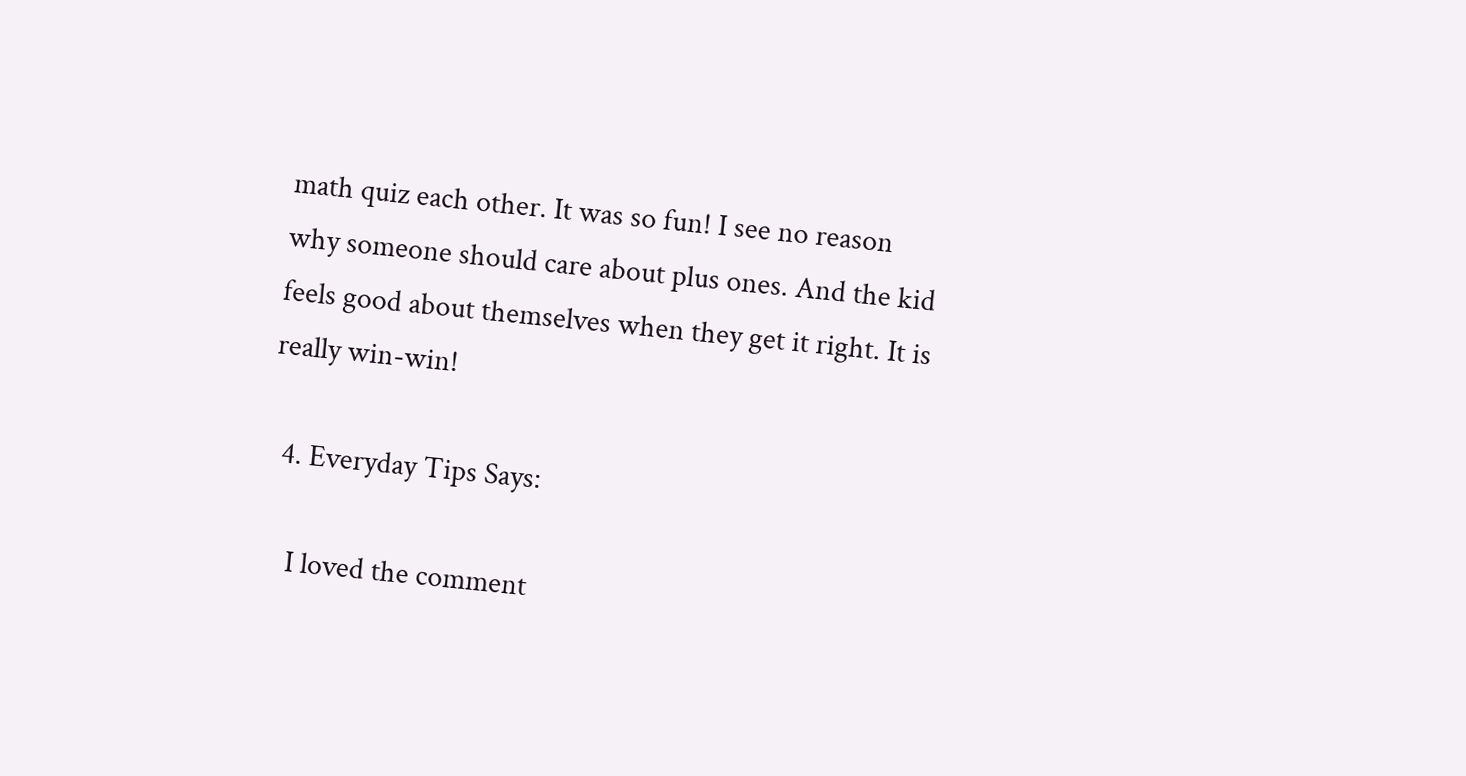math quiz each other. It was so fun! I see no reason why someone should care about plus ones. And the kid feels good about themselves when they get it right. It is really win-win!

  4. Everyday Tips Says:

    I loved the comment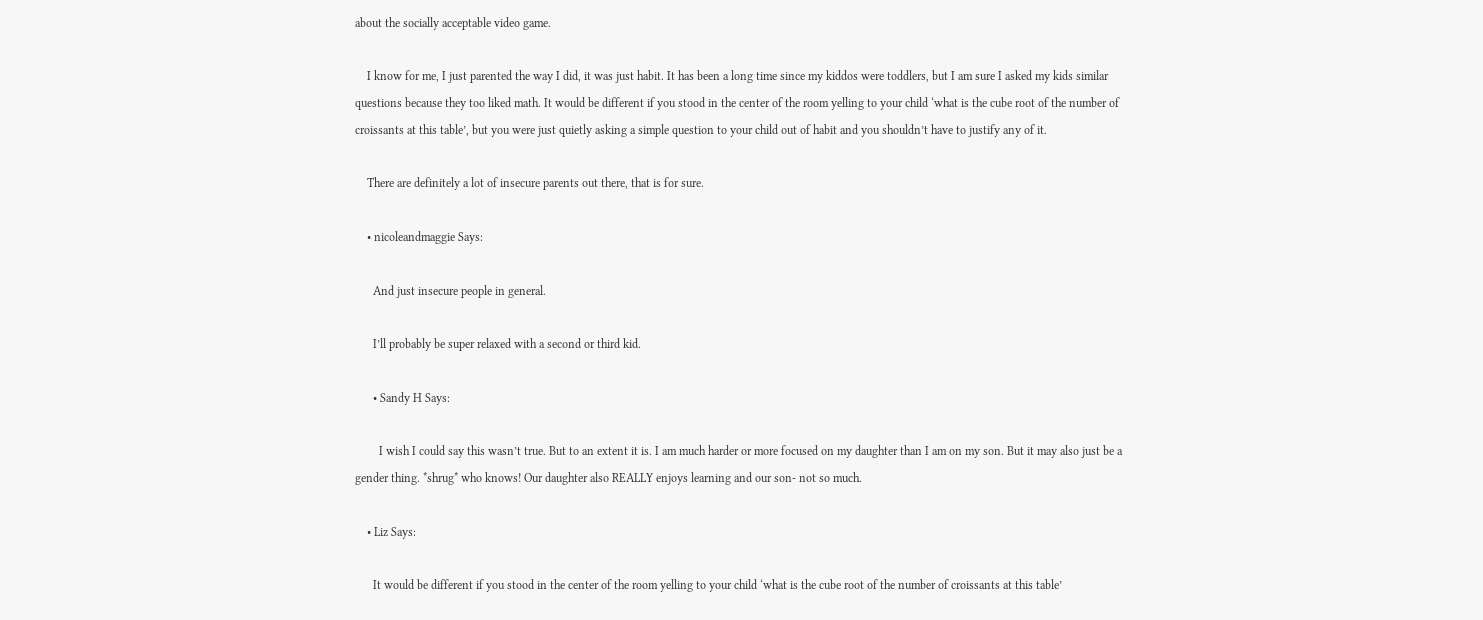about the socially acceptable video game.

    I know for me, I just parented the way I did, it was just habit. It has been a long time since my kiddos were toddlers, but I am sure I asked my kids similar questions because they too liked math. It would be different if you stood in the center of the room yelling to your child ‘what is the cube root of the number of croissants at this table’, but you were just quietly asking a simple question to your child out of habit and you shouldn’t have to justify any of it.

    There are definitely a lot of insecure parents out there, that is for sure.

    • nicoleandmaggie Says:

      And just insecure people in general.

      I’ll probably be super relaxed with a second or third kid.

      • Sandy H Says:

        I wish I could say this wasn’t true. But to an extent it is. I am much harder or more focused on my daughter than I am on my son. But it may also just be a gender thing. *shrug* who knows! Our daughter also REALLY enjoys learning and our son- not so much.

    • Liz Says:

      It would be different if you stood in the center of the room yelling to your child ‘what is the cube root of the number of croissants at this table’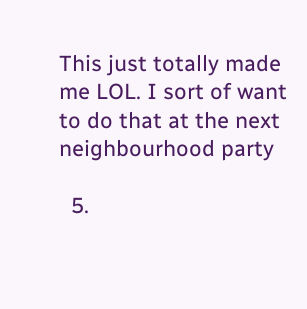This just totally made me LOL. I sort of want to do that at the next neighbourhood party

  5.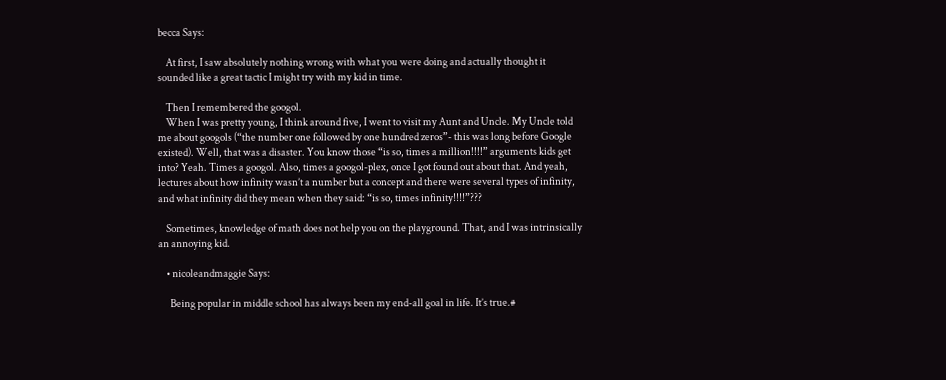becca Says:

    At first, I saw absolutely nothing wrong with what you were doing and actually thought it sounded like a great tactic I might try with my kid in time.

    Then I remembered the googol.
    When I was pretty young, I think around five, I went to visit my Aunt and Uncle. My Uncle told me about googols (“the number one followed by one hundred zeros”- this was long before Google existed). Well, that was a disaster. You know those “is so, times a million!!!!” arguments kids get into? Yeah. Times a googol. Also, times a googol-plex, once I got found out about that. And yeah, lectures about how infinity wasn’t a number but a concept and there were several types of infinity, and what infinity did they mean when they said: “is so, times infinity!!!!”???

    Sometimes, knowledge of math does not help you on the playground. That, and I was intrinsically an annoying kid.

    • nicoleandmaggie Says:

      Being popular in middle school has always been my end-all goal in life. It’s true.#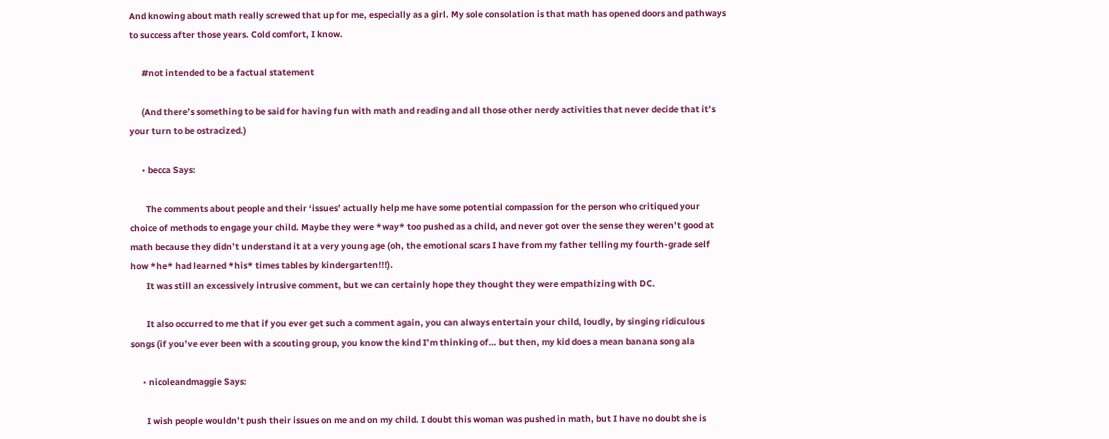And knowing about math really screwed that up for me, especially as a girl. My sole consolation is that math has opened doors and pathways to success after those years. Cold comfort, I know.

      #not intended to be a factual statement

      (And there’s something to be said for having fun with math and reading and all those other nerdy activities that never decide that it’s your turn to be ostracized.)

      • becca Says:

        The comments about people and their ‘issues’ actually help me have some potential compassion for the person who critiqued your choice of methods to engage your child. Maybe they were *way* too pushed as a child, and never got over the sense they weren’t good at math because they didn’t understand it at a very young age (oh, the emotional scars I have from my father telling my fourth-grade self how *he* had learned *his* times tables by kindergarten!!!).
        It was still an excessively intrusive comment, but we can certainly hope they thought they were empathizing with DC.

        It also occurred to me that if you ever get such a comment again, you can always entertain your child, loudly, by singing ridiculous songs (if you’ve ever been with a scouting group, you know the kind I’m thinking of… but then, my kid does a mean banana song ala

      • nicoleandmaggie Says:

        I wish people wouldn’t push their issues on me and on my child. I doubt this woman was pushed in math, but I have no doubt she is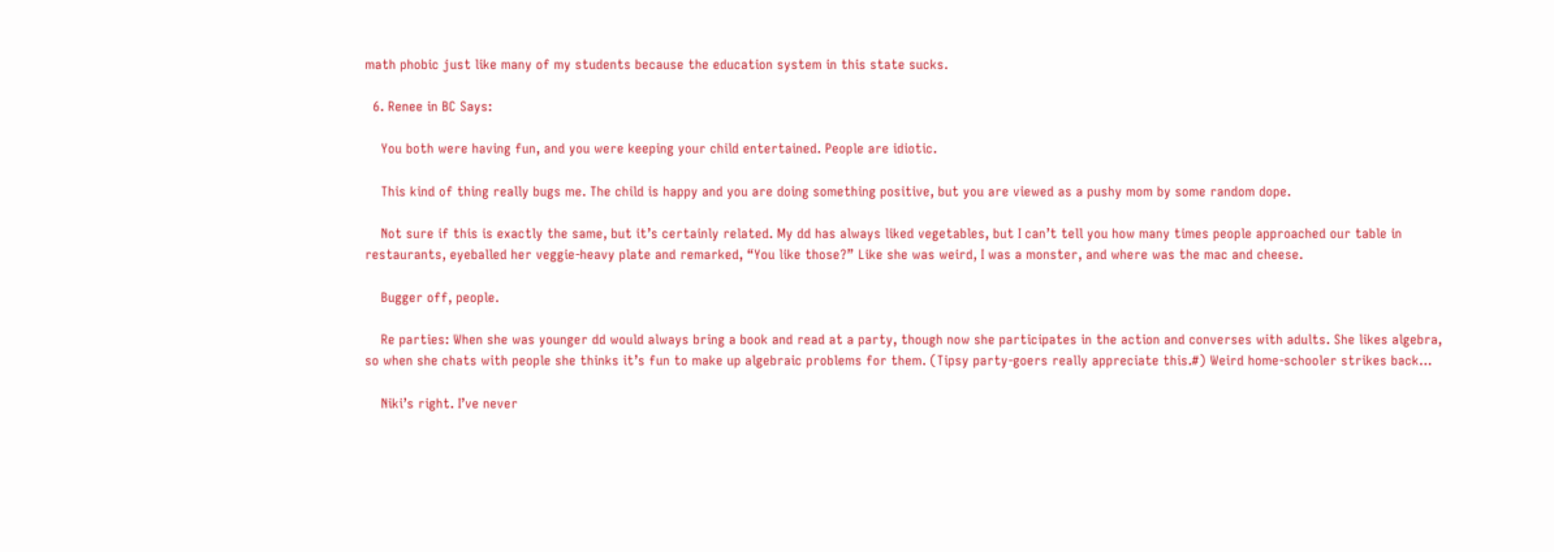math phobic just like many of my students because the education system in this state sucks.

  6. Renee in BC Says:

    You both were having fun, and you were keeping your child entertained. People are idiotic.

    This kind of thing really bugs me. The child is happy and you are doing something positive, but you are viewed as a pushy mom by some random dope.

    Not sure if this is exactly the same, but it’s certainly related. My dd has always liked vegetables, but I can’t tell you how many times people approached our table in restaurants, eyeballed her veggie-heavy plate and remarked, “You like those?” Like she was weird, I was a monster, and where was the mac and cheese.

    Bugger off, people.

    Re parties: When she was younger dd would always bring a book and read at a party, though now she participates in the action and converses with adults. She likes algebra, so when she chats with people she thinks it’s fun to make up algebraic problems for them. (Tipsy party-goers really appreciate this.#) Weird home-schooler strikes back…

    Niki’s right. I’ve never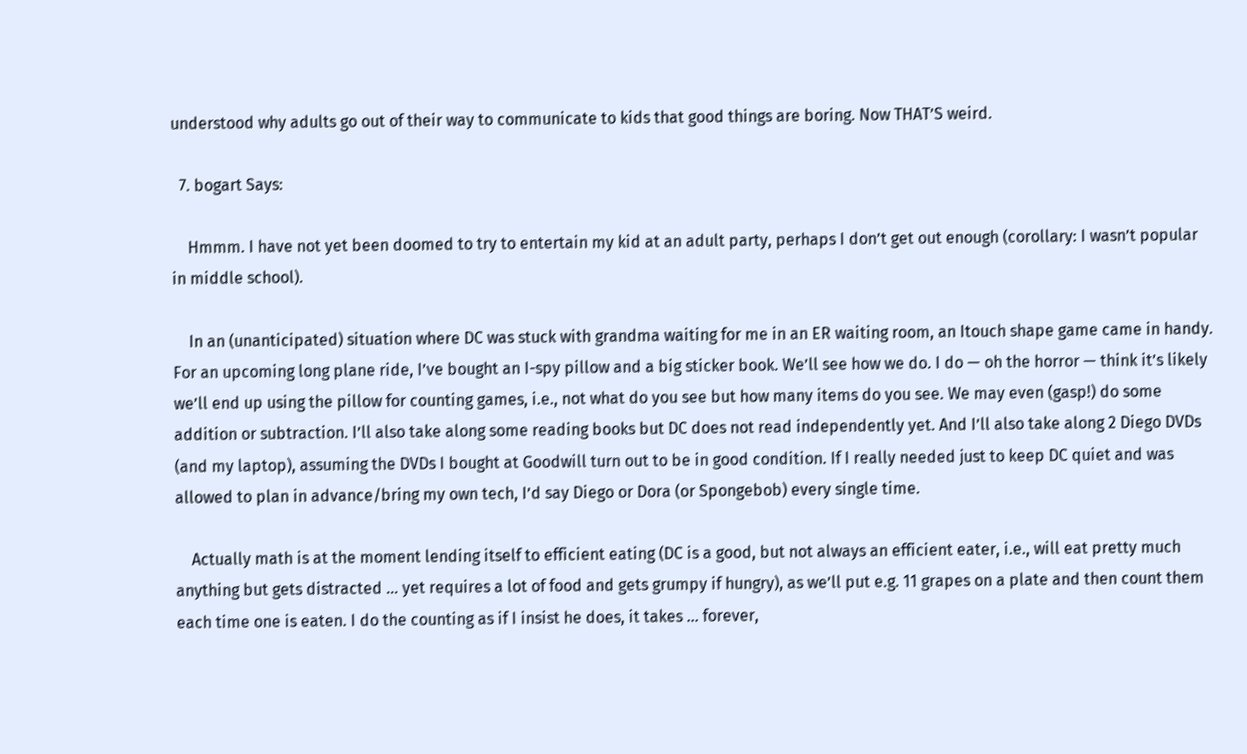understood why adults go out of their way to communicate to kids that good things are boring. Now THAT’S weird.

  7. bogart Says:

    Hmmm. I have not yet been doomed to try to entertain my kid at an adult party, perhaps I don’t get out enough (corollary: I wasn’t popular in middle school).

    In an (unanticipated) situation where DC was stuck with grandma waiting for me in an ER waiting room, an Itouch shape game came in handy. For an upcoming long plane ride, I’ve bought an I-spy pillow and a big sticker book. We’ll see how we do. I do — oh the horror — think it’s likely we’ll end up using the pillow for counting games, i.e., not what do you see but how many items do you see. We may even (gasp!) do some addition or subtraction. I’ll also take along some reading books but DC does not read independently yet. And I’ll also take along 2 Diego DVDs (and my laptop), assuming the DVDs I bought at Goodwill turn out to be in good condition. If I really needed just to keep DC quiet and was allowed to plan in advance/bring my own tech, I’d say Diego or Dora (or Spongebob) every single time.

    Actually math is at the moment lending itself to efficient eating (DC is a good, but not always an efficient eater, i.e., will eat pretty much anything but gets distracted … yet requires a lot of food and gets grumpy if hungry), as we’ll put e.g. 11 grapes on a plate and then count them each time one is eaten. I do the counting as if I insist he does, it takes … forever,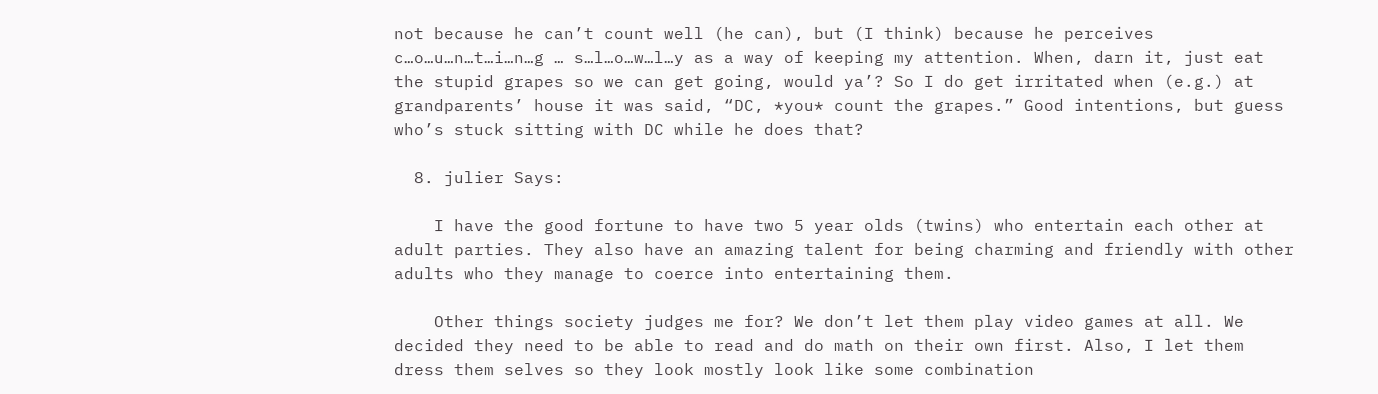not because he can’t count well (he can), but (I think) because he perceives c…o…u…n…t…i…n…g … s…l…o…w…l…y as a way of keeping my attention. When, darn it, just eat the stupid grapes so we can get going, would ya’? So I do get irritated when (e.g.) at grandparents’ house it was said, “DC, *you* count the grapes.” Good intentions, but guess who’s stuck sitting with DC while he does that?

  8. julier Says:

    I have the good fortune to have two 5 year olds (twins) who entertain each other at adult parties. They also have an amazing talent for being charming and friendly with other adults who they manage to coerce into entertaining them.

    Other things society judges me for? We don’t let them play video games at all. We decided they need to be able to read and do math on their own first. Also, I let them dress them selves so they look mostly look like some combination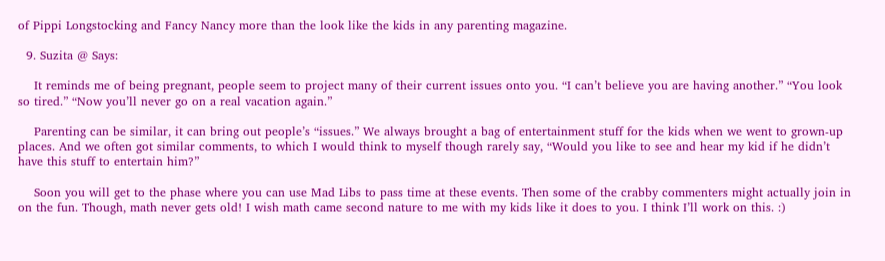of Pippi Longstocking and Fancy Nancy more than the look like the kids in any parenting magazine.

  9. Suzita @ Says:

    It reminds me of being pregnant, people seem to project many of their current issues onto you. “I can’t believe you are having another.” “You look so tired.” “Now you’ll never go on a real vacation again.”

    Parenting can be similar, it can bring out people’s “issues.” We always brought a bag of entertainment stuff for the kids when we went to grown-up places. And we often got similar comments, to which I would think to myself though rarely say, “Would you like to see and hear my kid if he didn’t have this stuff to entertain him?”

    Soon you will get to the phase where you can use Mad Libs to pass time at these events. Then some of the crabby commenters might actually join in on the fun. Though, math never gets old! I wish math came second nature to me with my kids like it does to you. I think I’ll work on this. :)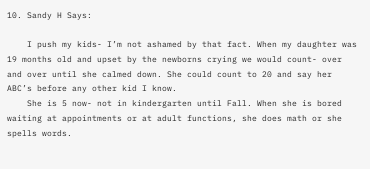10. Sandy H Says:

    I push my kids- I’m not ashamed by that fact. When my daughter was 19 months old and upset by the newborns crying we would count- over and over until she calmed down. She could count to 20 and say her ABC’s before any other kid I know.
    She is 5 now- not in kindergarten until Fall. When she is bored waiting at appointments or at adult functions, she does math or she spells words.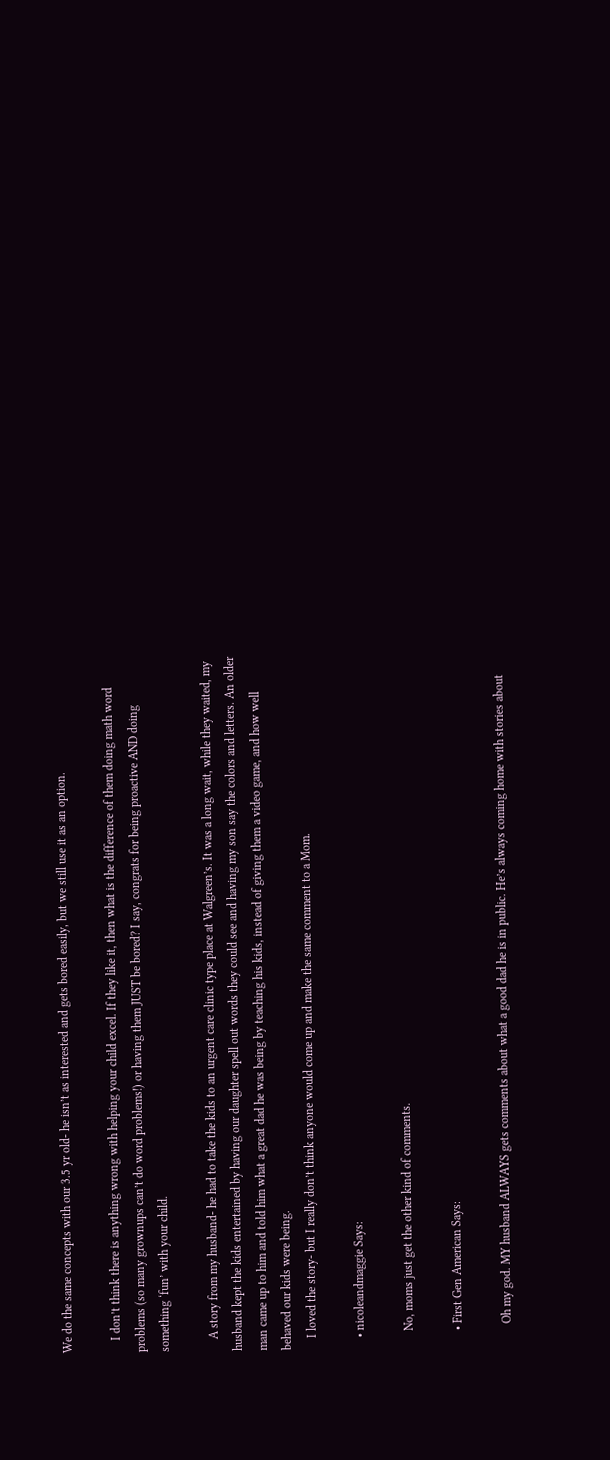We do the same concepts with our 3.5 yr old- he isn’t as interested and gets bored easily, but we still use it as an option.

    I don’t think there is anything wrong with helping your child excel. If they like it, then what is the difference of them doing math word problems (so many grownups can’t do word problems!) or having them JUST be bored? I say, congrats for being proactive AND doing something ‘fun’ with your child.

    A story from my husband- he had to take the kids to an urgent care clinic type place at Walgreen’s. It was a long wait, while they waited, my husband kept the kids entertained by having our daughter spell out words they could see and having my son say the colors and letters. An older man came up to him and told him what a great dad he was being by teaching his kids, instead of giving them a video game, and how well behaved our kids were being.
    I loved the story- but I really don’t think anyone would come up and make the same comment to a Mom.

    • nicoleandmaggie Says:

      No, moms just get the other kind of comments.

      • First Gen American Says:

        Oh my god. MY husband ALWAYS gets comments about what a good dad he is in public. He’s always coming home with stories about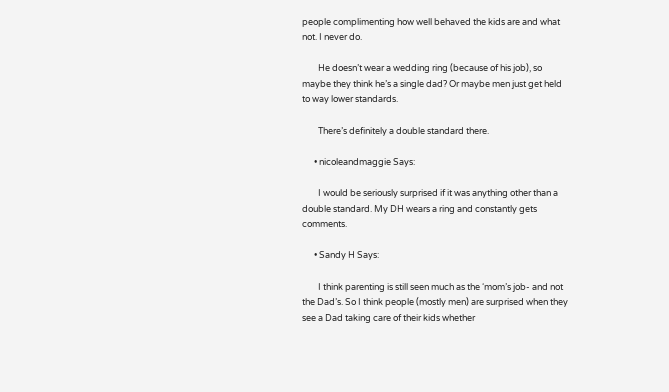people complimenting how well behaved the kids are and what not. I never do.

        He doesn’t wear a wedding ring (because of his job), so maybe they think he’s a single dad? Or maybe men just get held to way lower standards.

        There’s definitely a double standard there.

      • nicoleandmaggie Says:

        I would be seriously surprised if it was anything other than a double standard. My DH wears a ring and constantly gets comments.

      • Sandy H Says:

        I think parenting is still seen much as the ‘mom’s job- and not the Dad’s. So I think people (mostly men) are surprised when they see a Dad taking care of their kids whether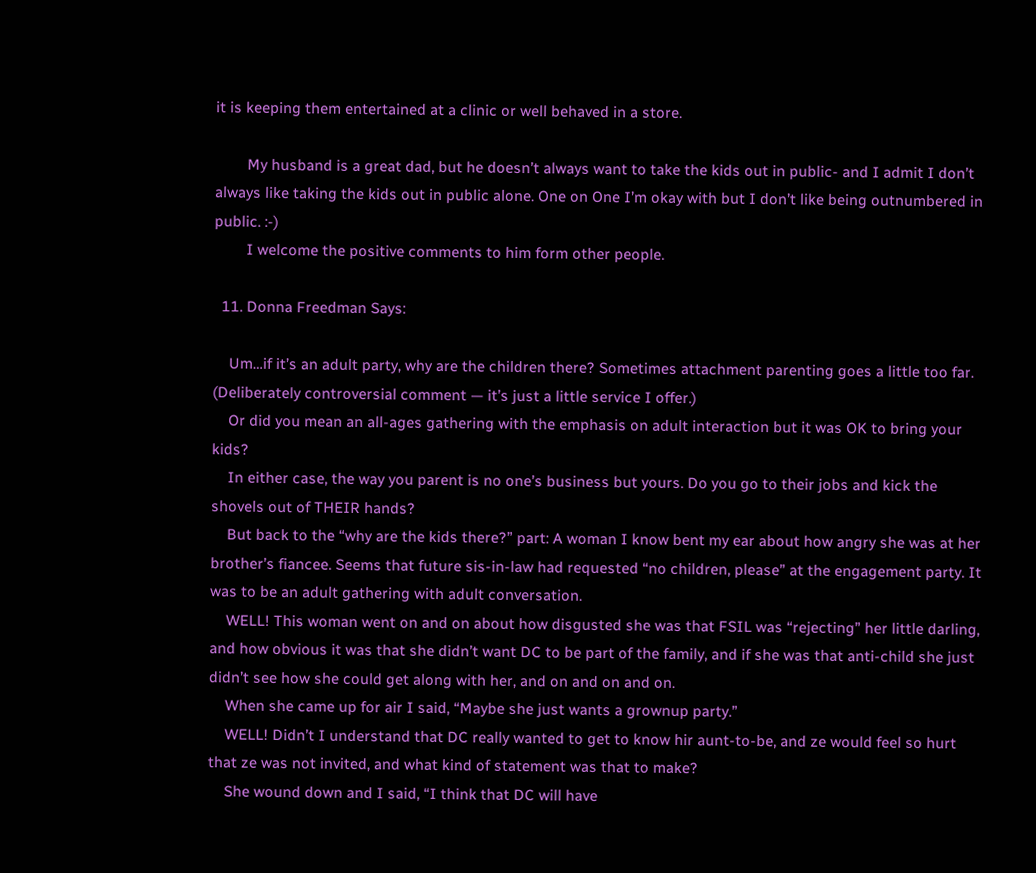it is keeping them entertained at a clinic or well behaved in a store.

        My husband is a great dad, but he doesn’t always want to take the kids out in public- and I admit I don’t always like taking the kids out in public alone. One on One I’m okay with but I don’t like being outnumbered in public. :-)
        I welcome the positive comments to him form other people.

  11. Donna Freedman Says:

    Um…if it’s an adult party, why are the children there? Sometimes attachment parenting goes a little too far. (Deliberately controversial comment — it’s just a little service I offer.)
    Or did you mean an all-ages gathering with the emphasis on adult interaction but it was OK to bring your kids?
    In either case, the way you parent is no one’s business but yours. Do you go to their jobs and kick the shovels out of THEIR hands?
    But back to the “why are the kids there?” part: A woman I know bent my ear about how angry she was at her brother’s fiancee. Seems that future sis-in-law had requested “no children, please” at the engagement party. It was to be an adult gathering with adult conversation.
    WELL! This woman went on and on about how disgusted she was that FSIL was “rejecting” her little darling, and how obvious it was that she didn’t want DC to be part of the family, and if she was that anti-child she just didn’t see how she could get along with her, and on and on and on.
    When she came up for air I said, “Maybe she just wants a grownup party.”
    WELL! Didn’t I understand that DC really wanted to get to know hir aunt-to-be, and ze would feel so hurt that ze was not invited, and what kind of statement was that to make?
    She wound down and I said, “I think that DC will have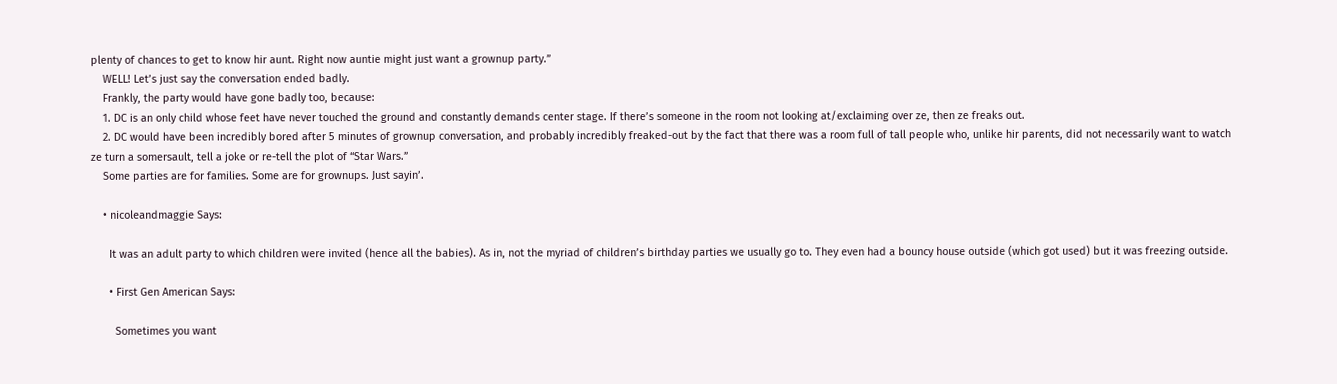plenty of chances to get to know hir aunt. Right now auntie might just want a grownup party.”
    WELL! Let’s just say the conversation ended badly.
    Frankly, the party would have gone badly too, because:
    1. DC is an only child whose feet have never touched the ground and constantly demands center stage. If there’s someone in the room not looking at/exclaiming over ze, then ze freaks out.
    2. DC would have been incredibly bored after 5 minutes of grownup conversation, and probably incredibly freaked-out by the fact that there was a room full of tall people who, unlike hir parents, did not necessarily want to watch ze turn a somersault, tell a joke or re-tell the plot of “Star Wars.”
    Some parties are for families. Some are for grownups. Just sayin’.

    • nicoleandmaggie Says:

      It was an adult party to which children were invited (hence all the babies). As in, not the myriad of children’s birthday parties we usually go to. They even had a bouncy house outside (which got used) but it was freezing outside.

      • First Gen American Says:

        Sometimes you want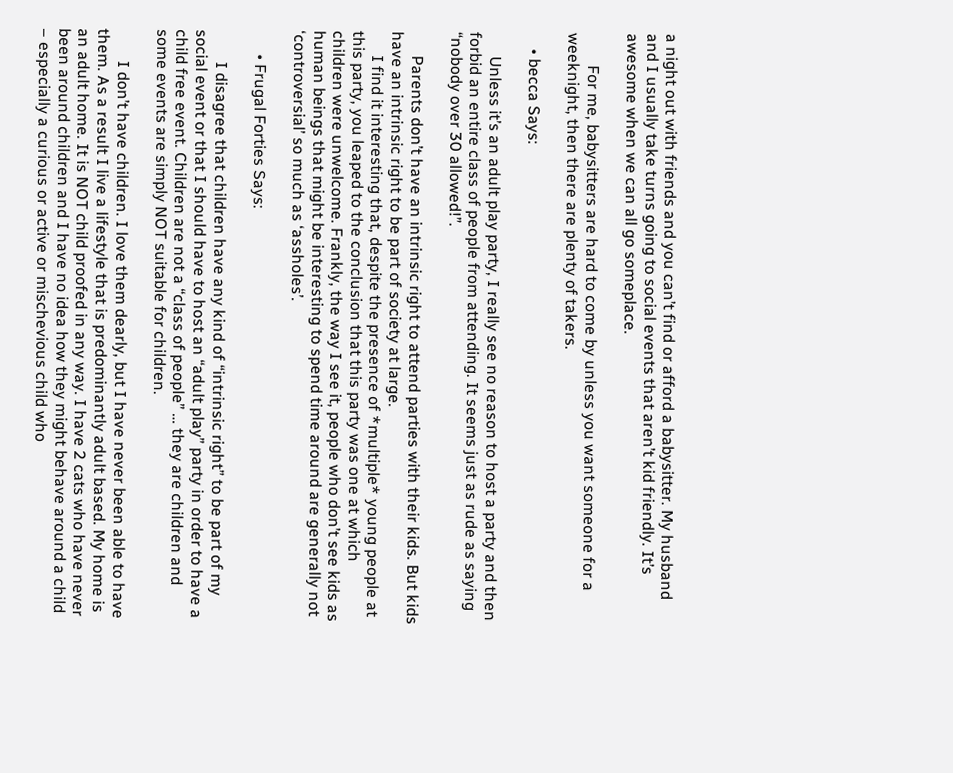a night out with friends and you can’t find or afford a babysitter. My husband and I usually take turns going to social events that aren’t kid friendly. It’s awesome when we can all go someplace.

        For me, babysitters are hard to come by unless you want someone for a weeknight, then there are plenty of takers.

    • becca Says:

      Unless it’s an adult play party, I really see no reason to host a party and then forbid an entire class of people from attending. It seems just as rude as saying “nobody over 30 allowed!”.

      Parents don’t have an intrinsic right to attend parties with their kids. But kids have an intrinsic right to be part of society at large.
      I find it interesting that, despite the presence of *multiple* young people at this party, you leaped to the conclusion that this party was one at which children were unwelcome. Frankly, the way I see it, people who don’t see kids as human beings that might be interesting to spend time around are generally not ‘controversial’ so much as ‘assholes’.

      • Frugal Forties Says:

        I disagree that children have any kind of “intrinsic right” to be part of my social event or that I should have to host an “adult play” party in order to have a child free event. Children are not a “class of people” … they are children and some events are simply NOT suitable for children.

        I don’t have children. I love them dearly, but I have never been able to have them. As a result I live a lifestyle that is predominantly adult based. My home is an adult home. It is NOT child proofed in any way. I have 2 cats who have never been around children and I have no idea how they might behave around a child – especially a curious or active or mischevious child who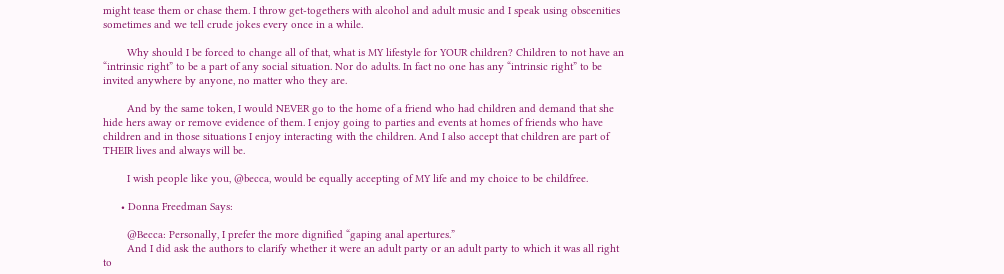might tease them or chase them. I throw get-togethers with alcohol and adult music and I speak using obscenities sometimes and we tell crude jokes every once in a while.

        Why should I be forced to change all of that, what is MY lifestyle for YOUR children? Children to not have an “intrinsic right” to be a part of any social situation. Nor do adults. In fact no one has any “intrinsic right” to be invited anywhere by anyone, no matter who they are.

        And by the same token, I would NEVER go to the home of a friend who had children and demand that she hide hers away or remove evidence of them. I enjoy going to parties and events at homes of friends who have children and in those situations I enjoy interacting with the children. And I also accept that children are part of THEIR lives and always will be.

        I wish people like you, @becca, would be equally accepting of MY life and my choice to be childfree.

      • Donna Freedman Says:

        @Becca: Personally, I prefer the more dignified “gaping anal apertures.”
        And I did ask the authors to clarify whether it were an adult party or an adult party to which it was all right to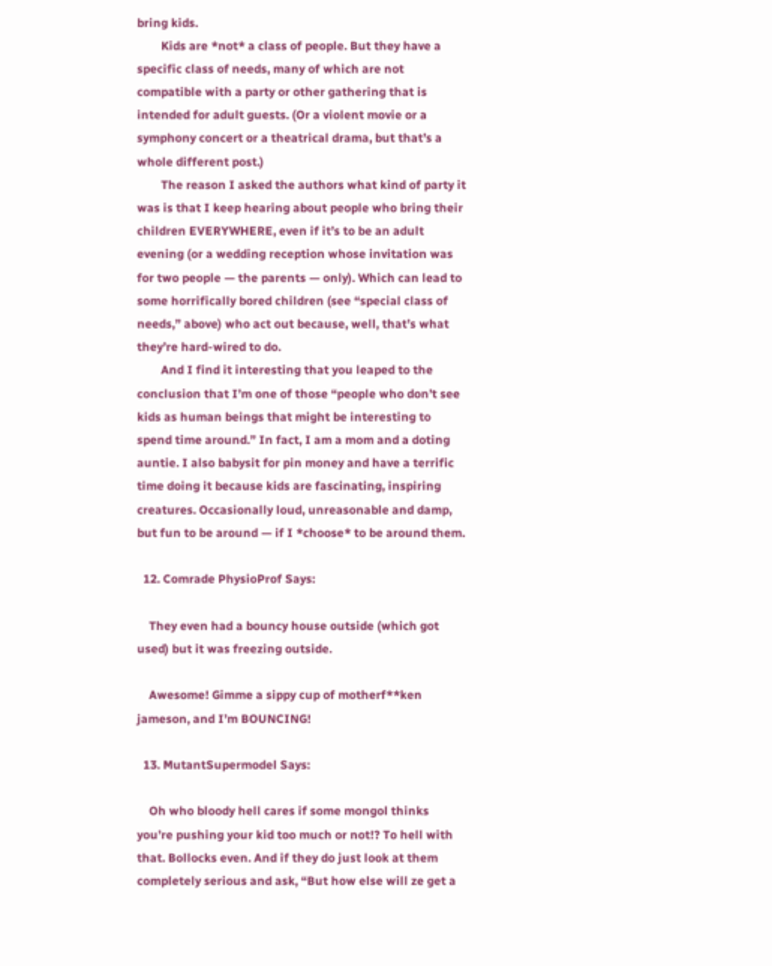bring kids.
        Kids are *not* a class of people. But they have a specific class of needs, many of which are not compatible with a party or other gathering that is intended for adult guests. (Or a violent movie or a symphony concert or a theatrical drama, but that’s a whole different post.)
        The reason I asked the authors what kind of party it was is that I keep hearing about people who bring their children EVERYWHERE, even if it’s to be an adult evening (or a wedding reception whose invitation was for two people — the parents — only). Which can lead to some horrifically bored children (see “special class of needs,” above) who act out because, well, that’s what they’re hard-wired to do.
        And I find it interesting that you leaped to the conclusion that I’m one of those “people who don’t see kids as human beings that might be interesting to spend time around.” In fact, I am a mom and a doting auntie. I also babysit for pin money and have a terrific time doing it because kids are fascinating, inspiring creatures. Occasionally loud, unreasonable and damp, but fun to be around — if I *choose* to be around them.

  12. Comrade PhysioProf Says:

    They even had a bouncy house outside (which got used) but it was freezing outside.

    Awesome! Gimme a sippy cup of motherf**ken jameson, and I’m BOUNCING!

  13. MutantSupermodel Says:

    Oh who bloody hell cares if some mongol thinks you’re pushing your kid too much or not!? To hell with that. Bollocks even. And if they do just look at them completely serious and ask, “But how else will ze get a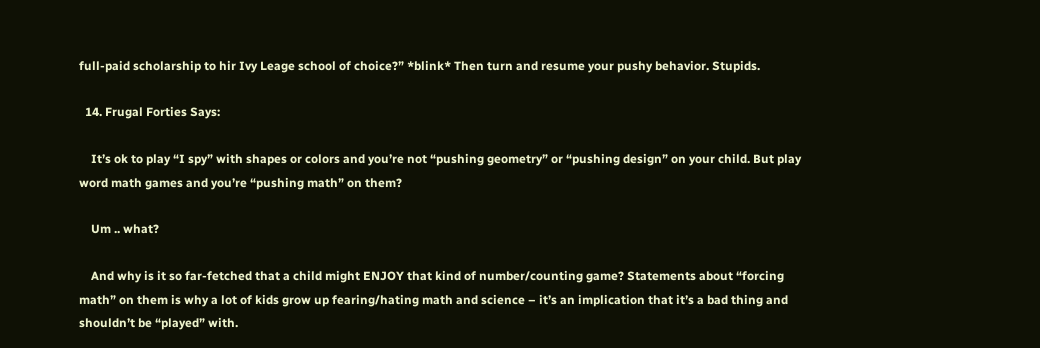full-paid scholarship to hir Ivy Leage school of choice?” *blink* Then turn and resume your pushy behavior. Stupids.

  14. Frugal Forties Says:

    It’s ok to play “I spy” with shapes or colors and you’re not “pushing geometry” or “pushing design” on your child. But play word math games and you’re “pushing math” on them?

    Um .. what?

    And why is it so far-fetched that a child might ENJOY that kind of number/counting game? Statements about “forcing math” on them is why a lot of kids grow up fearing/hating math and science – it’s an implication that it’s a bad thing and shouldn’t be “played” with.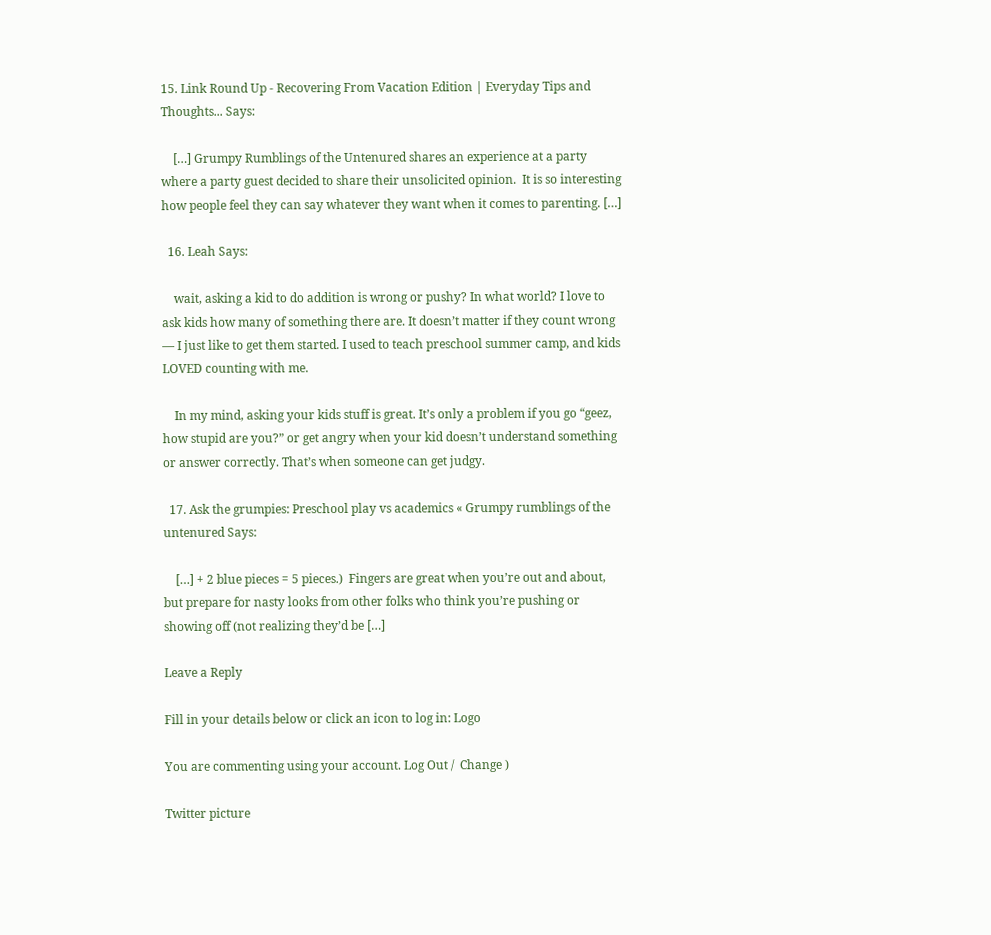15. Link Round Up - Recovering From Vacation Edition | Everyday Tips and Thoughts... Says:

    […] Grumpy Rumblings of the Untenured shares an experience at a party where a party guest decided to share their unsolicited opinion.  It is so interesting how people feel they can say whatever they want when it comes to parenting. […]

  16. Leah Says:

    wait, asking a kid to do addition is wrong or pushy? In what world? I love to ask kids how many of something there are. It doesn’t matter if they count wrong — I just like to get them started. I used to teach preschool summer camp, and kids LOVED counting with me.

    In my mind, asking your kids stuff is great. It’s only a problem if you go “geez, how stupid are you?” or get angry when your kid doesn’t understand something or answer correctly. That’s when someone can get judgy.

  17. Ask the grumpies: Preschool play vs academics « Grumpy rumblings of the untenured Says:

    […] + 2 blue pieces = 5 pieces.)  Fingers are great when you’re out and about, but prepare for nasty looks from other folks who think you’re pushing or showing off (not realizing they’d be […]

Leave a Reply

Fill in your details below or click an icon to log in: Logo

You are commenting using your account. Log Out /  Change )

Twitter picture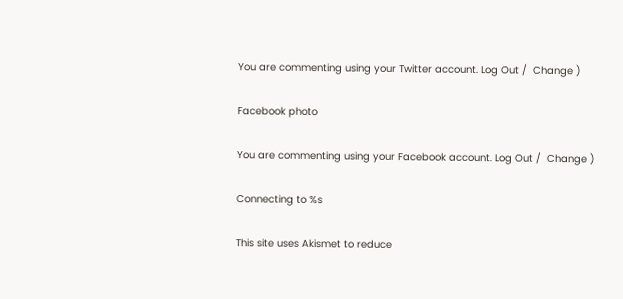You are commenting using your Twitter account. Log Out /  Change )

Facebook photo

You are commenting using your Facebook account. Log Out /  Change )

Connecting to %s

This site uses Akismet to reduce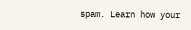spam. Learn how your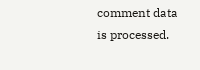comment data is processed.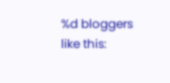%d bloggers like this: